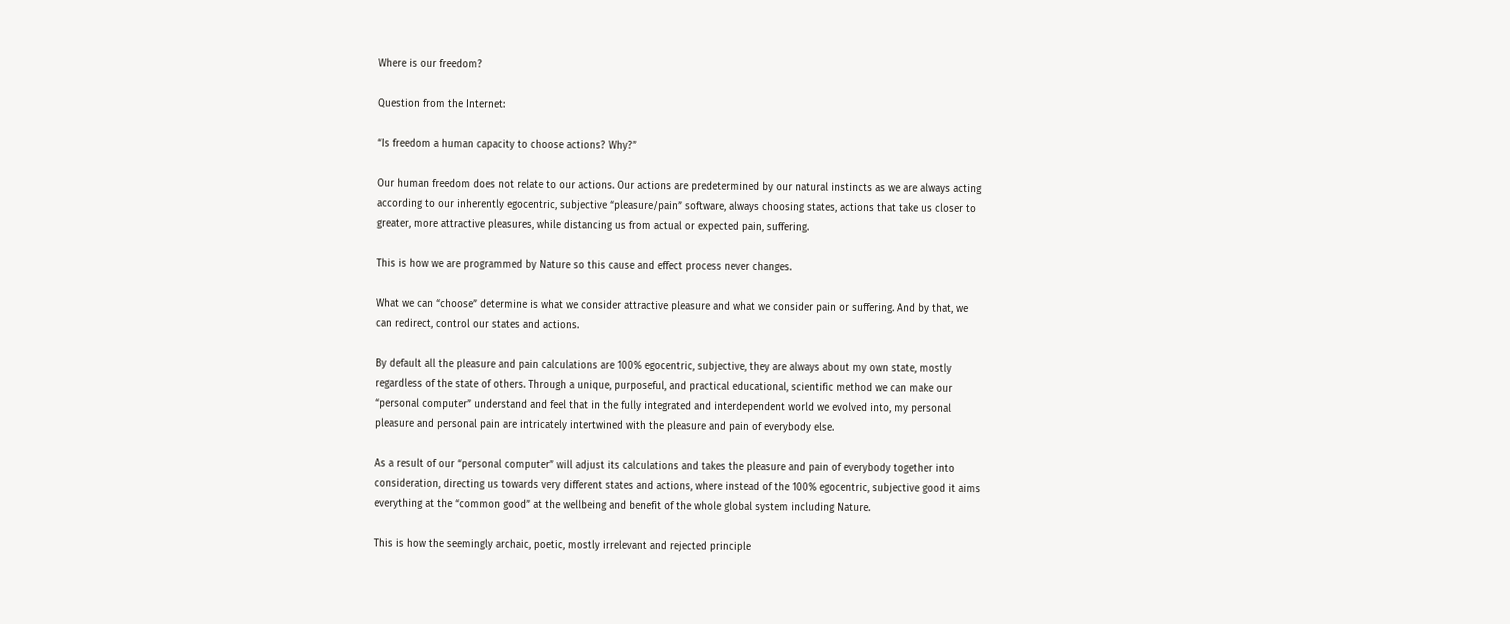Where is our freedom?

Question from the Internet:

“Is freedom a human capacity to choose actions? Why?”

Our human freedom does not relate to our actions. Our actions are predetermined by our natural instincts as we are always acting according to our inherently egocentric, subjective “pleasure/pain” software, always choosing states, actions that take us closer to greater, more attractive pleasures, while distancing us from actual or expected pain, suffering.

This is how we are programmed by Nature so this cause and effect process never changes.

What we can “choose” determine is what we consider attractive pleasure and what we consider pain or suffering. And by that, we can redirect, control our states and actions.

By default all the pleasure and pain calculations are 100% egocentric, subjective, they are always about my own state, mostly regardless of the state of others. Through a unique, purposeful, and practical educational, scientific method we can make our “personal computer” understand and feel that in the fully integrated and interdependent world we evolved into, my personal pleasure and personal pain are intricately intertwined with the pleasure and pain of everybody else.

As a result of our “personal computer” will adjust its calculations and takes the pleasure and pain of everybody together into consideration, directing us towards very different states and actions, where instead of the 100% egocentric, subjective good it aims everything at the “common good” at the wellbeing and benefit of the whole global system including Nature.

This is how the seemingly archaic, poetic, mostly irrelevant and rejected principle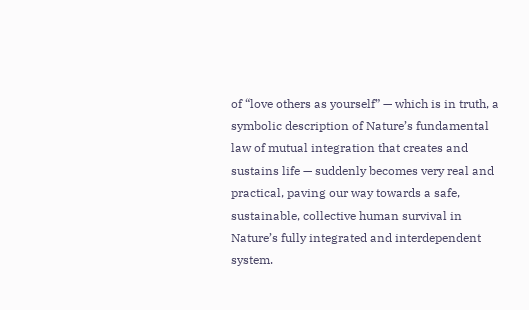of “love others as yourself” — which is in truth, a symbolic description of Nature’s fundamental law of mutual integration that creates and sustains life — suddenly becomes very real and practical, paving our way towards a safe, sustainable, collective human survival in Nature’s fully integrated and interdependent system.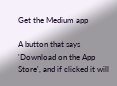Get the Medium app

A button that says 'Download on the App Store', and if clicked it will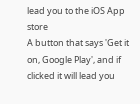lead you to the iOS App store
A button that says 'Get it on, Google Play', and if clicked it will lead you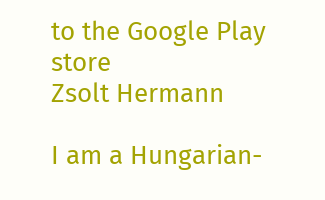to the Google Play store
Zsolt Hermann

I am a Hungarian-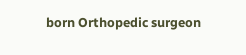born Orthopedic surgeon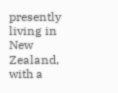presently living in New Zealand, with a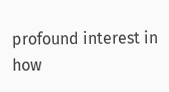profound interest in how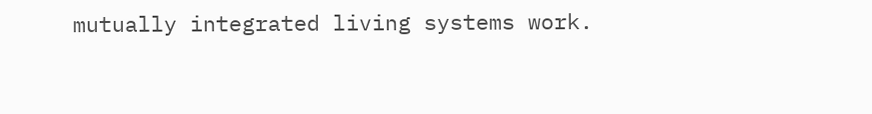mutually integrated living systems work.